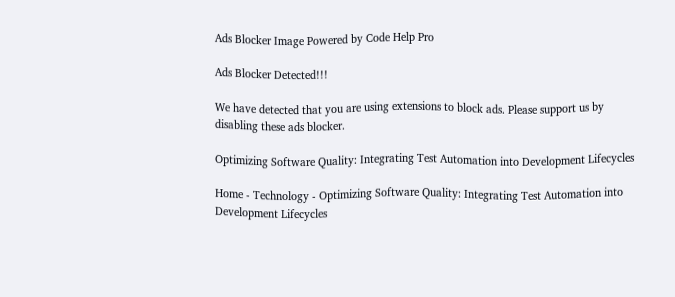Ads Blocker Image Powered by Code Help Pro

Ads Blocker Detected!!!

We have detected that you are using extensions to block ads. Please support us by disabling these ads blocker.

Optimizing Software Quality: Integrating Test Automation into Development Lifecycles

Home - Technology - Optimizing Software Quality: Integrating Test Automation into Development Lifecycles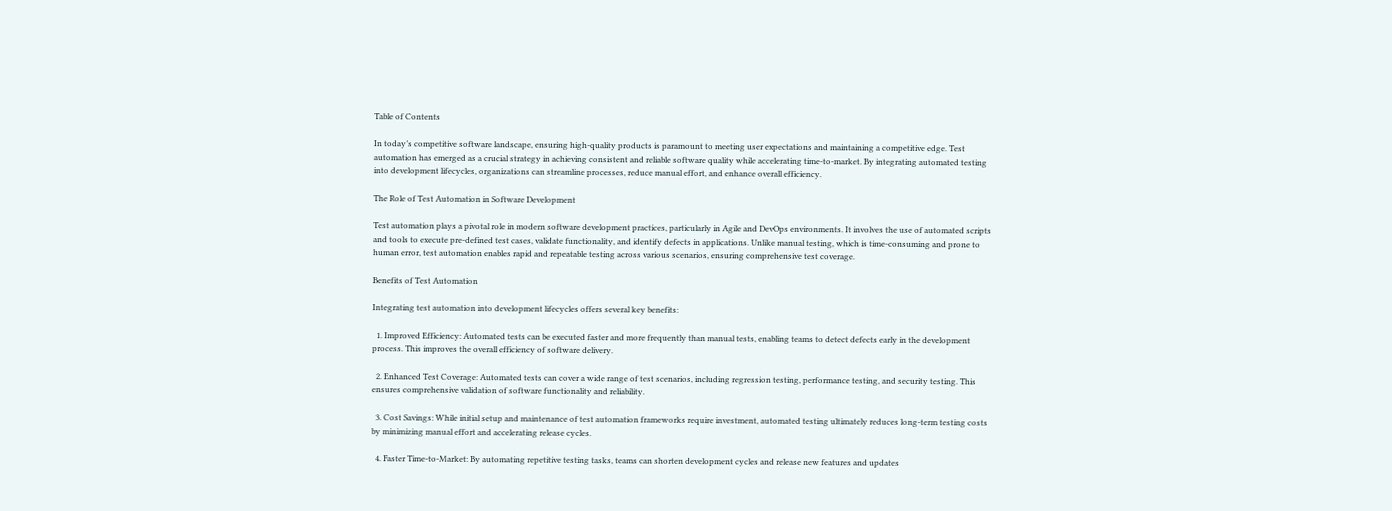Table of Contents

In today’s competitive software landscape, ensuring high-quality products is paramount to meeting user expectations and maintaining a competitive edge. Test automation has emerged as a crucial strategy in achieving consistent and reliable software quality while accelerating time-to-market. By integrating automated testing into development lifecycles, organizations can streamline processes, reduce manual effort, and enhance overall efficiency.

The Role of Test Automation in Software Development

Test automation plays a pivotal role in modern software development practices, particularly in Agile and DevOps environments. It involves the use of automated scripts and tools to execute pre-defined test cases, validate functionality, and identify defects in applications. Unlike manual testing, which is time-consuming and prone to human error, test automation enables rapid and repeatable testing across various scenarios, ensuring comprehensive test coverage.

Benefits of Test Automation

Integrating test automation into development lifecycles offers several key benefits:

  1. Improved Efficiency: Automated tests can be executed faster and more frequently than manual tests, enabling teams to detect defects early in the development process. This improves the overall efficiency of software delivery.

  2. Enhanced Test Coverage: Automated tests can cover a wide range of test scenarios, including regression testing, performance testing, and security testing. This ensures comprehensive validation of software functionality and reliability.

  3. Cost Savings: While initial setup and maintenance of test automation frameworks require investment, automated testing ultimately reduces long-term testing costs by minimizing manual effort and accelerating release cycles.

  4. Faster Time-to-Market: By automating repetitive testing tasks, teams can shorten development cycles and release new features and updates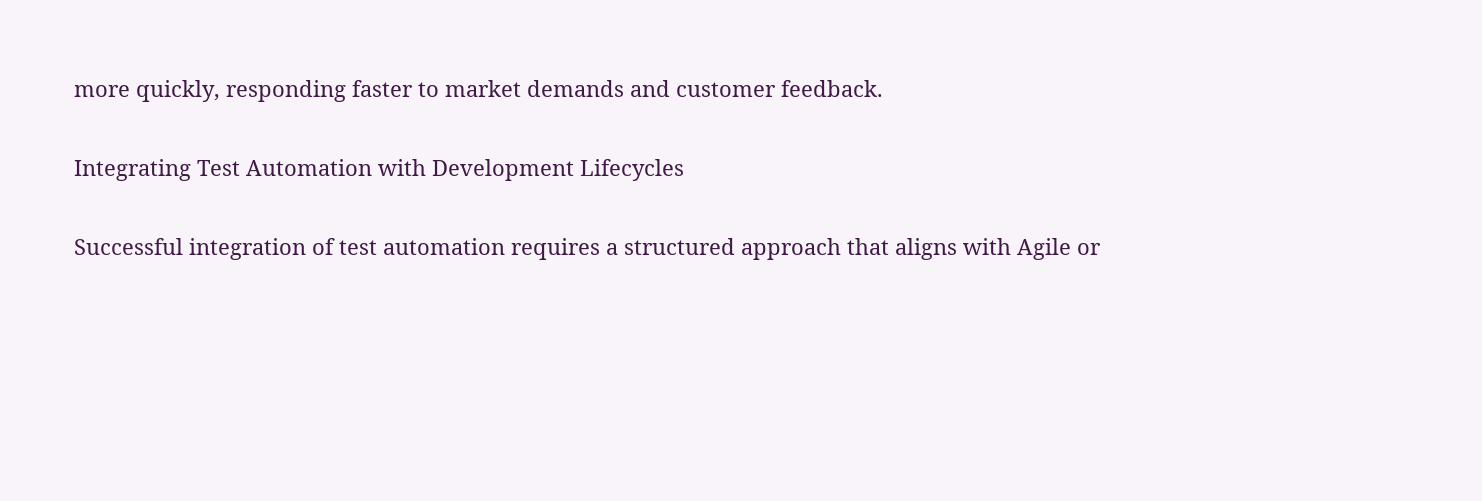more quickly, responding faster to market demands and customer feedback.

Integrating Test Automation with Development Lifecycles

Successful integration of test automation requires a structured approach that aligns with Agile or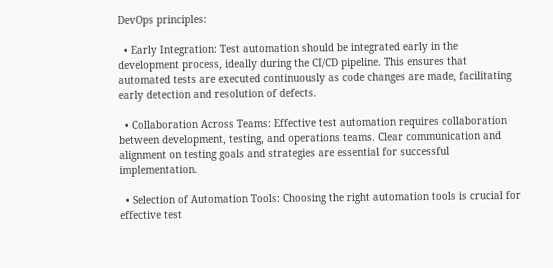DevOps principles:

  • Early Integration: Test automation should be integrated early in the development process, ideally during the CI/CD pipeline. This ensures that automated tests are executed continuously as code changes are made, facilitating early detection and resolution of defects.

  • Collaboration Across Teams: Effective test automation requires collaboration between development, testing, and operations teams. Clear communication and alignment on testing goals and strategies are essential for successful implementation.

  • Selection of Automation Tools: Choosing the right automation tools is crucial for effective test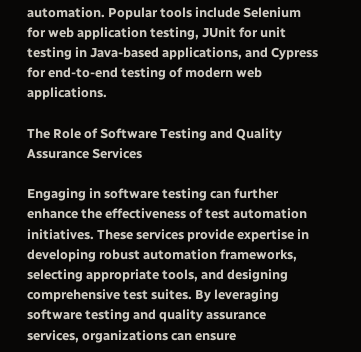automation. Popular tools include Selenium for web application testing, JUnit for unit testing in Java-based applications, and Cypress for end-to-end testing of modern web applications.

The Role of Software Testing and Quality Assurance Services

Engaging in software testing can further enhance the effectiveness of test automation initiatives. These services provide expertise in developing robust automation frameworks, selecting appropriate tools, and designing comprehensive test suites. By leveraging software testing and quality assurance services, organizations can ensure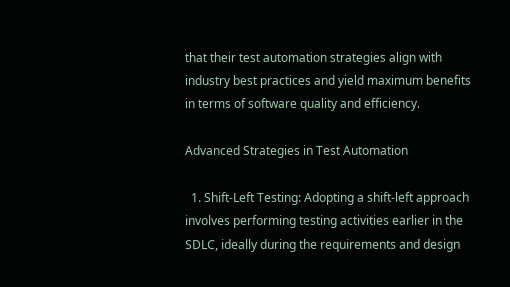that their test automation strategies align with industry best practices and yield maximum benefits in terms of software quality and efficiency.

Advanced Strategies in Test Automation

  1. Shift-Left Testing: Adopting a shift-left approach involves performing testing activities earlier in the SDLC, ideally during the requirements and design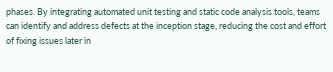phases. By integrating automated unit testing and static code analysis tools, teams can identify and address defects at the inception stage, reducing the cost and effort of fixing issues later in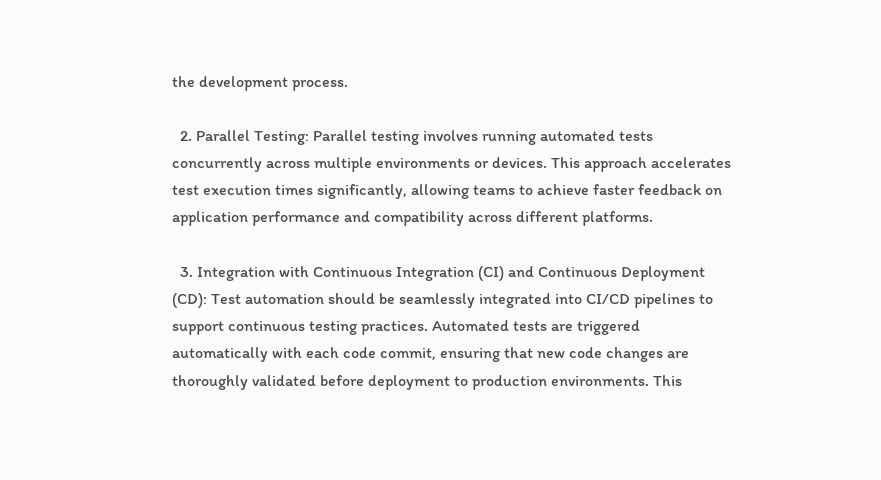the development process.

  2. Parallel Testing: Parallel testing involves running automated tests concurrently across multiple environments or devices. This approach accelerates test execution times significantly, allowing teams to achieve faster feedback on application performance and compatibility across different platforms.

  3. Integration with Continuous Integration (CI) and Continuous Deployment (CD): Test automation should be seamlessly integrated into CI/CD pipelines to support continuous testing practices. Automated tests are triggered automatically with each code commit, ensuring that new code changes are thoroughly validated before deployment to production environments. This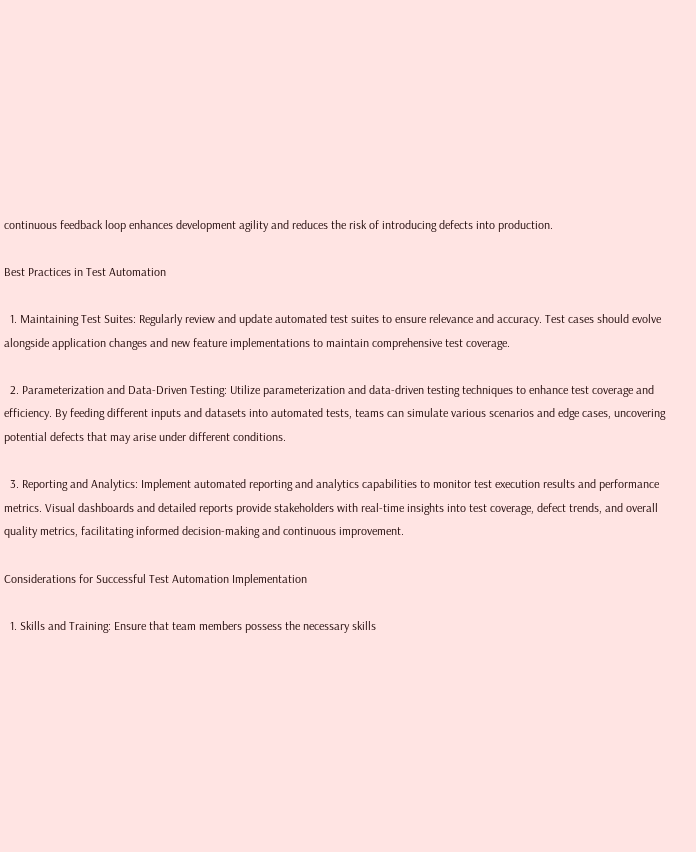continuous feedback loop enhances development agility and reduces the risk of introducing defects into production.

Best Practices in Test Automation

  1. Maintaining Test Suites: Regularly review and update automated test suites to ensure relevance and accuracy. Test cases should evolve alongside application changes and new feature implementations to maintain comprehensive test coverage.

  2. Parameterization and Data-Driven Testing: Utilize parameterization and data-driven testing techniques to enhance test coverage and efficiency. By feeding different inputs and datasets into automated tests, teams can simulate various scenarios and edge cases, uncovering potential defects that may arise under different conditions.

  3. Reporting and Analytics: Implement automated reporting and analytics capabilities to monitor test execution results and performance metrics. Visual dashboards and detailed reports provide stakeholders with real-time insights into test coverage, defect trends, and overall quality metrics, facilitating informed decision-making and continuous improvement.

Considerations for Successful Test Automation Implementation

  1. Skills and Training: Ensure that team members possess the necessary skills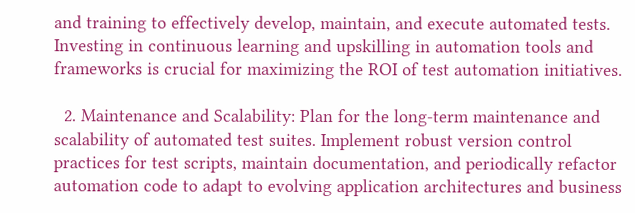and training to effectively develop, maintain, and execute automated tests. Investing in continuous learning and upskilling in automation tools and frameworks is crucial for maximizing the ROI of test automation initiatives.

  2. Maintenance and Scalability: Plan for the long-term maintenance and scalability of automated test suites. Implement robust version control practices for test scripts, maintain documentation, and periodically refactor automation code to adapt to evolving application architectures and business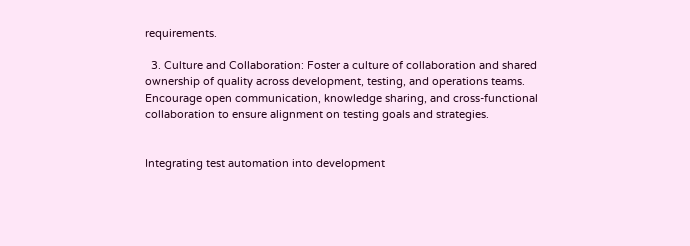requirements.

  3. Culture and Collaboration: Foster a culture of collaboration and shared ownership of quality across development, testing, and operations teams. Encourage open communication, knowledge sharing, and cross-functional collaboration to ensure alignment on testing goals and strategies.


Integrating test automation into development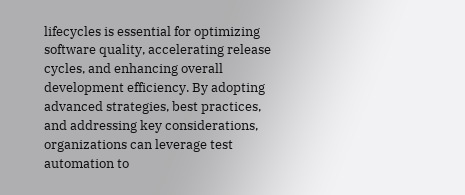lifecycles is essential for optimizing software quality, accelerating release cycles, and enhancing overall development efficiency. By adopting advanced strategies, best practices, and addressing key considerations, organizations can leverage test automation to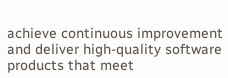achieve continuous improvement and deliver high-quality software products that meet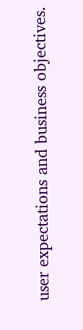user expectations and business objectives.